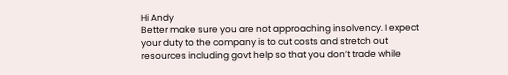Hi Andy
Better make sure you are not approaching insolvency. I expect your duty to the company is to cut costs and stretch out resources including govt help so that you don’t trade while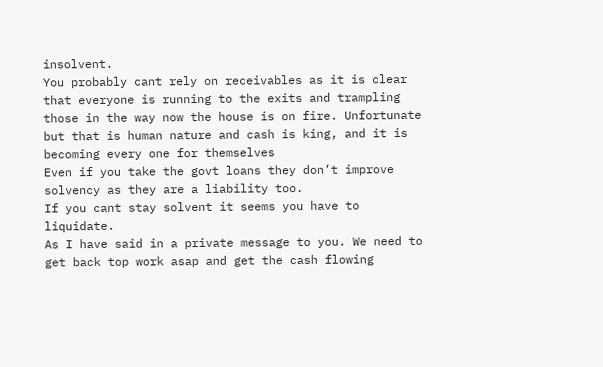insolvent.
You probably cant rely on receivables as it is clear that everyone is running to the exits and trampling those in the way now the house is on fire. Unfortunate but that is human nature and cash is king, and it is becoming every one for themselves
Even if you take the govt loans they don’t improve solvency as they are a liability too.
If you cant stay solvent it seems you have to liquidate.
As I have said in a private message to you. We need to get back top work asap and get the cash flowing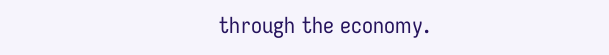through the economy.